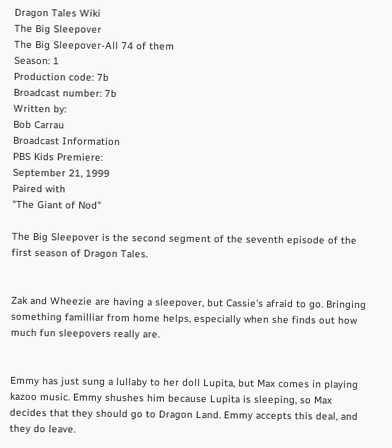Dragon Tales Wiki
The Big Sleepover
The Big Sleepover-All 74 of them
Season: 1
Production code: 7b
Broadcast number: 7b
Written by:
Bob Carrau
Broadcast Information
PBS Kids Premiere:
September 21, 1999
Paired with
"The Giant of Nod"

The Big Sleepover is the second segment of the seventh episode of the first season of Dragon Tales.


Zak and Wheezie are having a sleepover, but Cassie's afraid to go. Bringing something familliar from home helps, especially when she finds out how much fun sleepovers really are.


Emmy has just sung a lullaby to her doll Lupita, but Max comes in playing kazoo music. Emmy shushes him because Lupita is sleeping, so Max decides that they should go to Dragon Land. Emmy accepts this deal, and they do leave.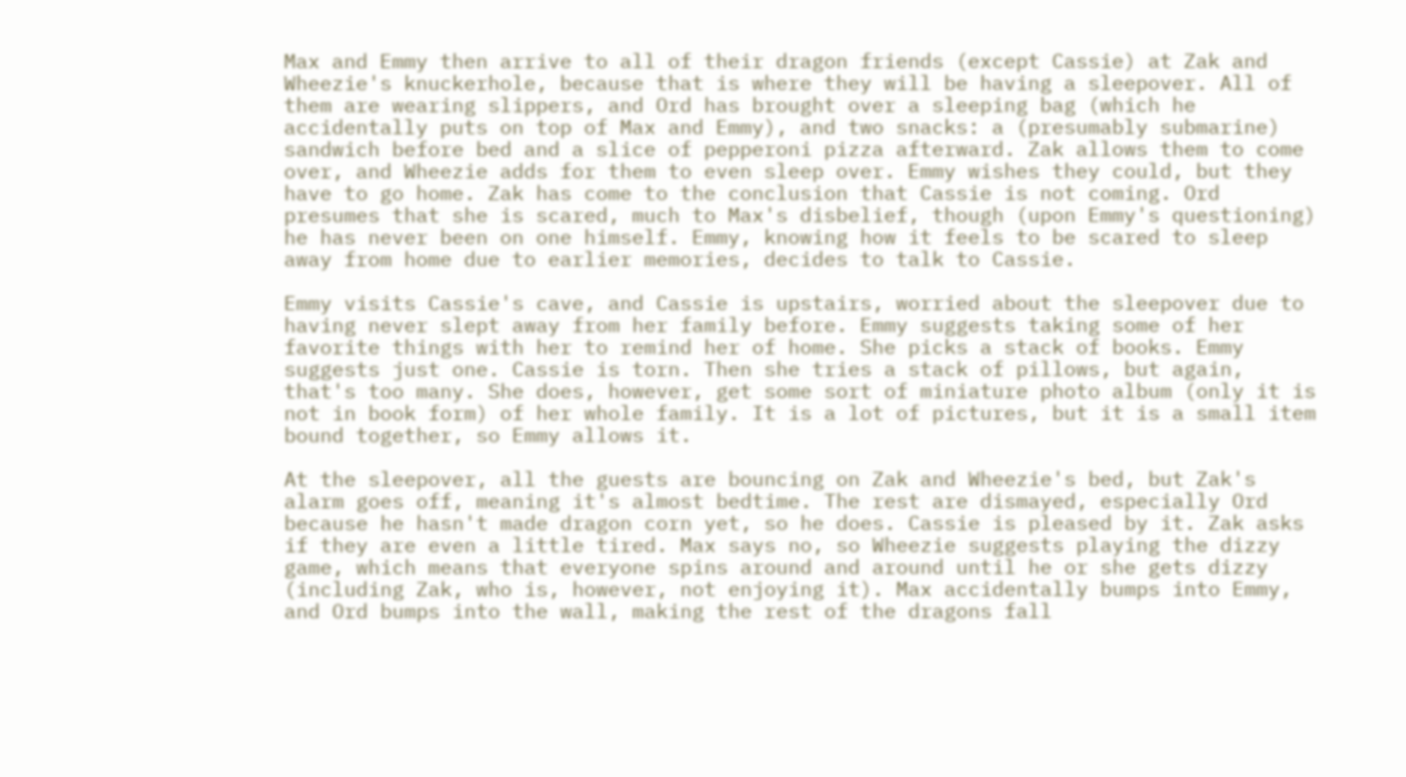Max and Emmy then arrive to all of their dragon friends (except Cassie) at Zak and Wheezie's knuckerhole, because that is where they will be having a sleepover. All of them are wearing slippers, and Ord has brought over a sleeping bag (which he accidentally puts on top of Max and Emmy), and two snacks: a (presumably submarine) sandwich before bed and a slice of pepperoni pizza afterward. Zak allows them to come over, and Wheezie adds for them to even sleep over. Emmy wishes they could, but they have to go home. Zak has come to the conclusion that Cassie is not coming. Ord presumes that she is scared, much to Max's disbelief, though (upon Emmy's questioning) he has never been on one himself. Emmy, knowing how it feels to be scared to sleep away from home due to earlier memories, decides to talk to Cassie.

Emmy visits Cassie's cave, and Cassie is upstairs, worried about the sleepover due to having never slept away from her family before. Emmy suggests taking some of her favorite things with her to remind her of home. She picks a stack of books. Emmy suggests just one. Cassie is torn. Then she tries a stack of pillows, but again, that's too many. She does, however, get some sort of miniature photo album (only it is not in book form) of her whole family. It is a lot of pictures, but it is a small item bound together, so Emmy allows it.

At the sleepover, all the guests are bouncing on Zak and Wheezie's bed, but Zak's alarm goes off, meaning it's almost bedtime. The rest are dismayed, especially Ord because he hasn't made dragon corn yet, so he does. Cassie is pleased by it. Zak asks if they are even a little tired. Max says no, so Wheezie suggests playing the dizzy game, which means that everyone spins around and around until he or she gets dizzy (including Zak, who is, however, not enjoying it). Max accidentally bumps into Emmy, and Ord bumps into the wall, making the rest of the dragons fall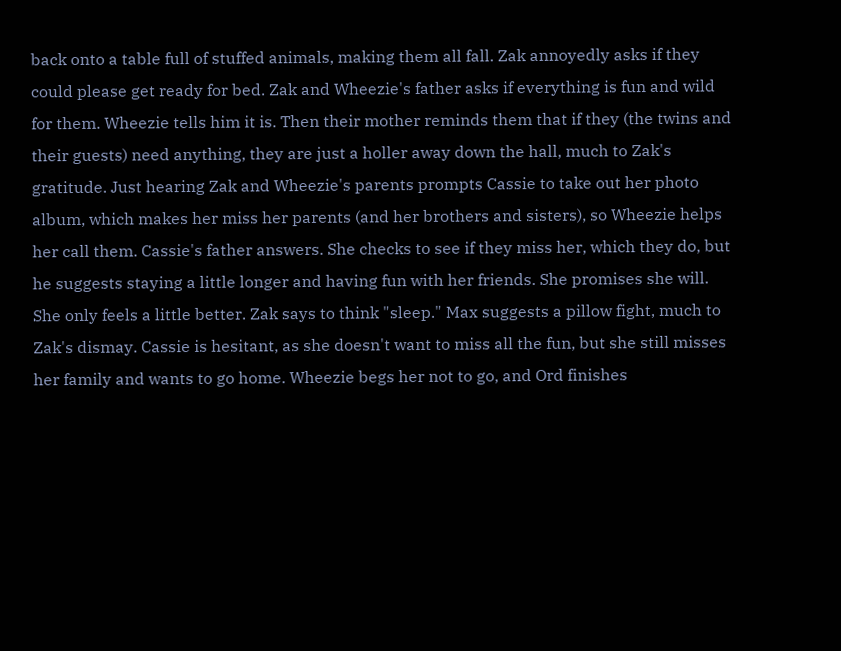back onto a table full of stuffed animals, making them all fall. Zak annoyedly asks if they could please get ready for bed. Zak and Wheezie's father asks if everything is fun and wild for them. Wheezie tells him it is. Then their mother reminds them that if they (the twins and their guests) need anything, they are just a holler away down the hall, much to Zak's gratitude. Just hearing Zak and Wheezie's parents prompts Cassie to take out her photo album, which makes her miss her parents (and her brothers and sisters), so Wheezie helps her call them. Cassie's father answers. She checks to see if they miss her, which they do, but he suggests staying a little longer and having fun with her friends. She promises she will. She only feels a little better. Zak says to think "sleep." Max suggests a pillow fight, much to Zak's dismay. Cassie is hesitant, as she doesn't want to miss all the fun, but she still misses her family and wants to go home. Wheezie begs her not to go, and Ord finishes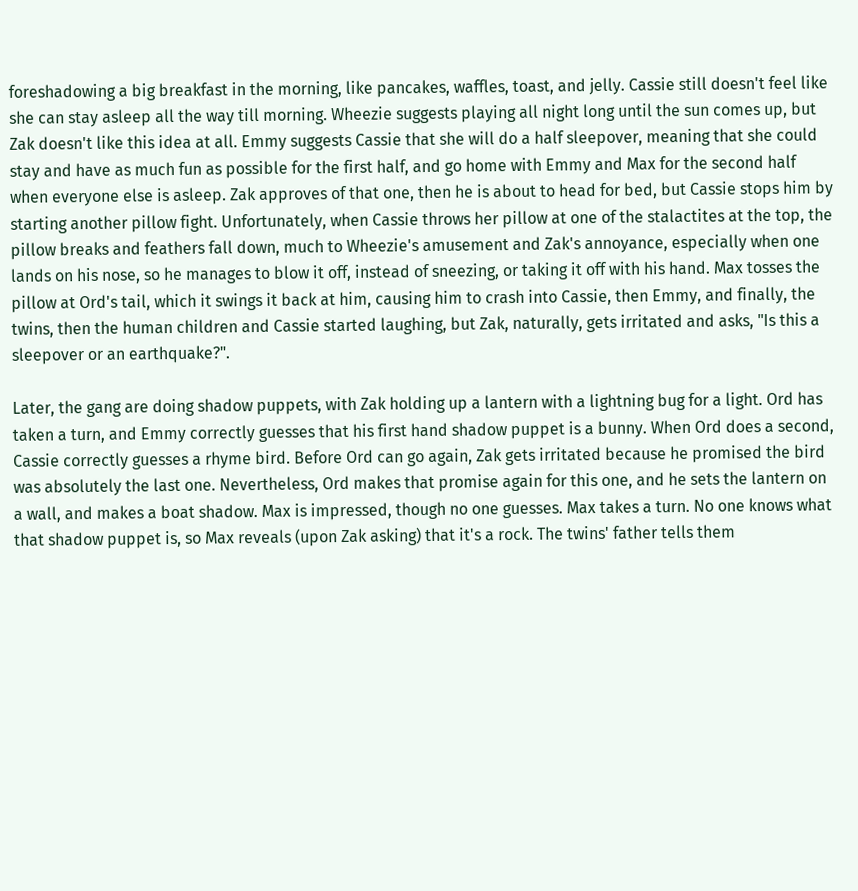foreshadowing a big breakfast in the morning, like pancakes, waffles, toast, and jelly. Cassie still doesn't feel like she can stay asleep all the way till morning. Wheezie suggests playing all night long until the sun comes up, but Zak doesn't like this idea at all. Emmy suggests Cassie that she will do a half sleepover, meaning that she could stay and have as much fun as possible for the first half, and go home with Emmy and Max for the second half when everyone else is asleep. Zak approves of that one, then he is about to head for bed, but Cassie stops him by starting another pillow fight. Unfortunately, when Cassie throws her pillow at one of the stalactites at the top, the pillow breaks and feathers fall down, much to Wheezie's amusement and Zak's annoyance, especially when one lands on his nose, so he manages to blow it off, instead of sneezing, or taking it off with his hand. Max tosses the pillow at Ord's tail, which it swings it back at him, causing him to crash into Cassie, then Emmy, and finally, the twins, then the human children and Cassie started laughing, but Zak, naturally, gets irritated and asks, "Is this a sleepover or an earthquake?".

Later, the gang are doing shadow puppets, with Zak holding up a lantern with a lightning bug for a light. Ord has taken a turn, and Emmy correctly guesses that his first hand shadow puppet is a bunny. When Ord does a second, Cassie correctly guesses a rhyme bird. Before Ord can go again, Zak gets irritated because he promised the bird was absolutely the last one. Nevertheless, Ord makes that promise again for this one, and he sets the lantern on a wall, and makes a boat shadow. Max is impressed, though no one guesses. Max takes a turn. No one knows what that shadow puppet is, so Max reveals (upon Zak asking) that it's a rock. The twins' father tells them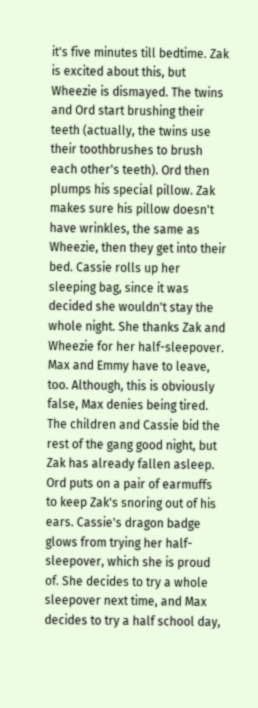it's five minutes till bedtime. Zak is excited about this, but Wheezie is dismayed. The twins and Ord start brushing their teeth (actually, the twins use their toothbrushes to brush each other's teeth). Ord then plumps his special pillow. Zak makes sure his pillow doesn't have wrinkles, the same as Wheezie, then they get into their bed. Cassie rolls up her sleeping bag, since it was decided she wouldn't stay the whole night. She thanks Zak and Wheezie for her half-sleepover. Max and Emmy have to leave, too. Although, this is obviously false, Max denies being tired. The children and Cassie bid the rest of the gang good night, but Zak has already fallen asleep. Ord puts on a pair of earmuffs to keep Zak's snoring out of his ears. Cassie's dragon badge glows from trying her half-sleepover, which she is proud of. She decides to try a whole sleepover next time, and Max decides to try a half school day,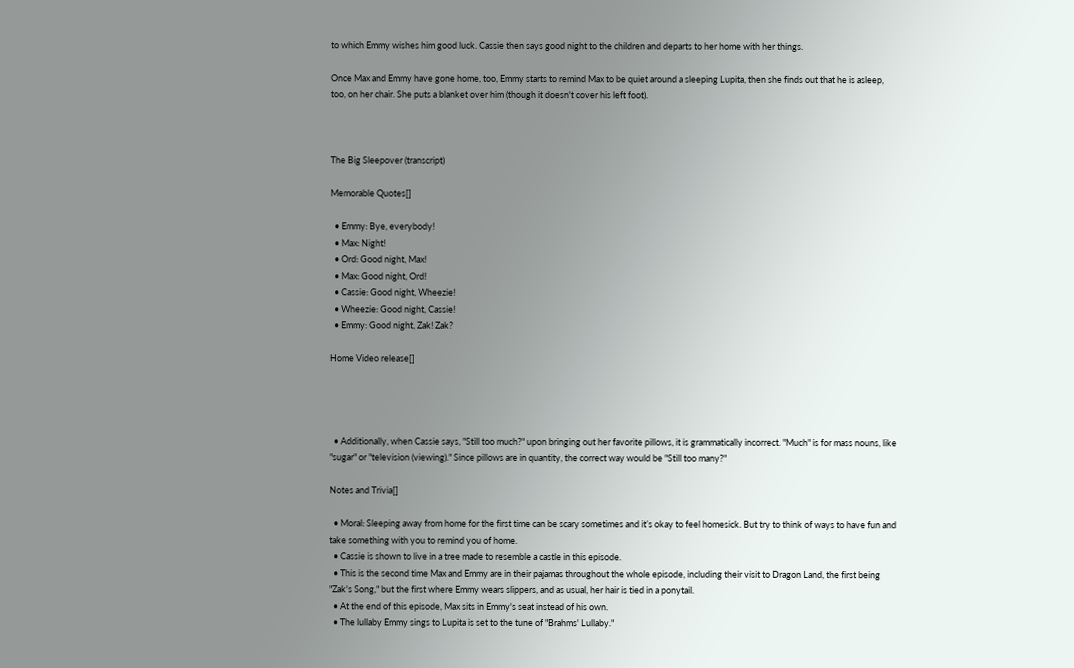to which Emmy wishes him good luck. Cassie then says good night to the children and departs to her home with her things.

Once Max and Emmy have gone home, too, Emmy starts to remind Max to be quiet around a sleeping Lupita, then she finds out that he is asleep, too, on her chair. She puts a blanket over him (though it doesn't cover his left foot).



The Big Sleepover (transcript)

Memorable Quotes[]

  • Emmy: Bye, everybody!
  • Max: Night!
  • Ord: Good night, Max!
  • Max: Good night, Ord!
  • Cassie: Good night, Wheezie!
  • Wheezie: Good night, Cassie!
  • Emmy: Good night, Zak! Zak?

Home Video release[]




  • Additionally, when Cassie says, "Still too much?" upon bringing out her favorite pillows, it is grammatically incorrect. "Much" is for mass nouns, like "sugar" or "television (viewing)." Since pillows are in quantity, the correct way would be "Still too many?"

Notes and Trivia[]

  • Moral: Sleeping away from home for the first time can be scary sometimes and it’s okay to feel homesick. But try to think of ways to have fun and take something with you to remind you of home.
  • Cassie is shown to live in a tree made to resemble a castle in this episode.
  • This is the second time Max and Emmy are in their pajamas throughout the whole episode, including their visit to Dragon Land, the first being "Zak's Song," but the first where Emmy wears slippers, and as usual, her hair is tied in a ponytail.
  • At the end of this episode, Max sits in Emmy's seat instead of his own.
  • The lullaby Emmy sings to Lupita is set to the tune of "Brahms' Lullaby."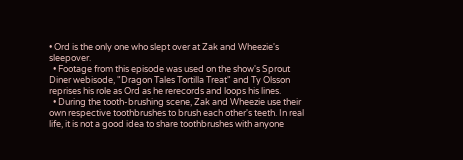• Ord is the only one who slept over at Zak and Wheezie's sleepover.
  • Footage from this episode was used on the show's Sprout Diner webisode, "Dragon Tales Tortilla Treat" and Ty Olsson reprises his role as Ord as he rerecords and loops his lines.
  • During the tooth-brushing scene, Zak and Wheezie use their own respective toothbrushes to brush each other's teeth. In real life, it is not a good idea to share toothbrushes with anyone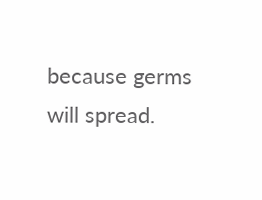because germs will spread.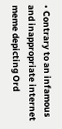• Contrary to an infamous and inappropriate internet meme depicting Ord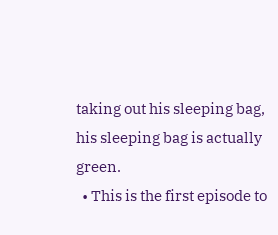taking out his sleeping bag, his sleeping bag is actually green.
  • This is the first episode to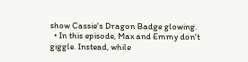show Cassie's Dragon Badge glowing.
  • In this episode, Max and Emmy don't giggle. Instead, while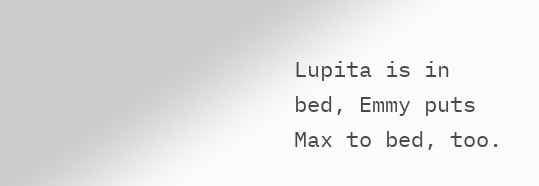Lupita is in bed, Emmy puts Max to bed, too.